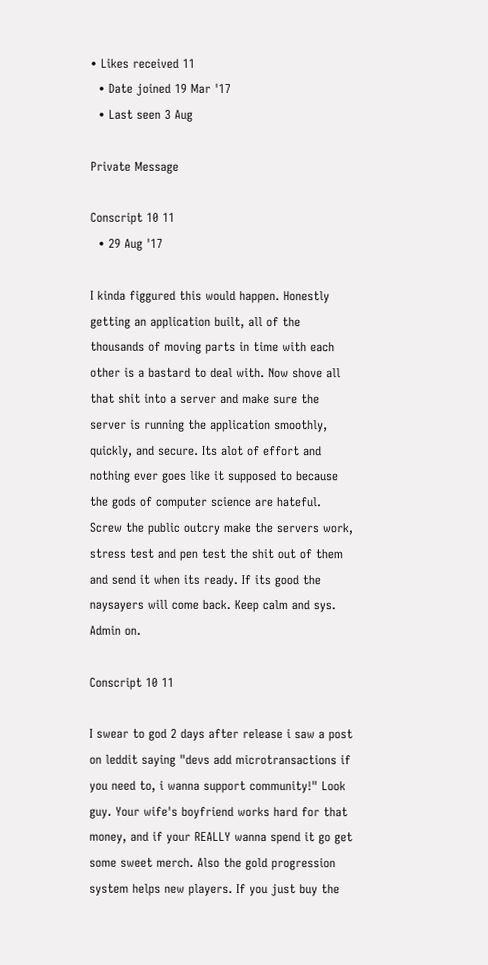• Likes received 11
  • Date joined 19 Mar '17
  • Last seen 3 Aug

Private Message

Conscript 10 11
  • 29 Aug '17

I kinda figgured this would happen. Honestly getting an application built, all of the thousands of moving parts in time with each other is a bastard to deal with. Now shove all that shit into a server and make sure the server is running the application smoothly, quickly, and secure. Its alot of effort and nothing ever goes like it supposed to because the gods of computer science are hateful. Screw the public outcry make the servers work, stress test and pen test the shit out of them and send it when its ready. If its good the naysayers will come back. Keep calm and sys. Admin on.

Conscript 10 11

I swear to god 2 days after release i saw a post on leddit saying "devs add microtransactions if you need to, i wanna support community!" Look guy. Your wife's boyfriend works hard for that money, and if your REALLY wanna spend it go get some sweet merch. Also the gold progression system helps new players. If you just buy the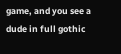game, and you see a dude in full gothic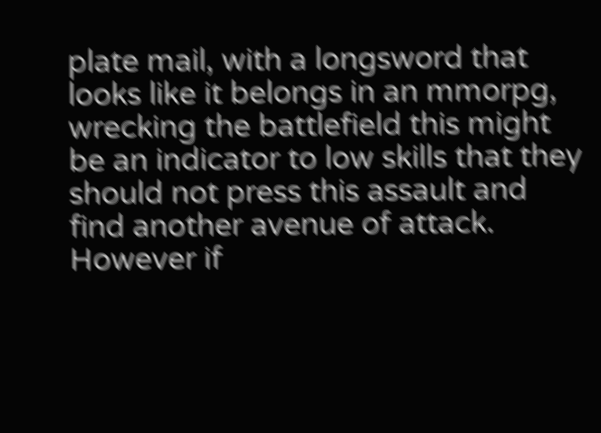plate mail, with a longsword that looks like it belongs in an mmorpg, wrecking the battlefield this might be an indicator to low skills that they should not press this assault and find another avenue of attack. However if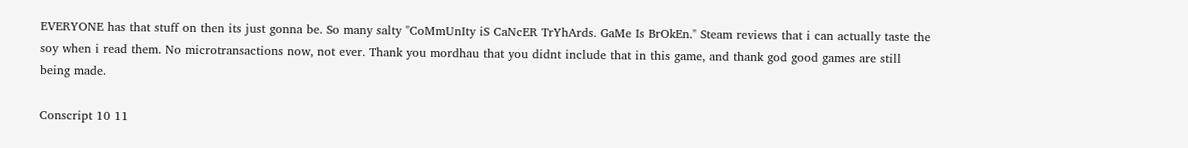EVERYONE has that stuff on then its just gonna be. So many salty "CoMmUnIty iS CaNcER TrYhArds. GaMe Is BrOkEn." Steam reviews that i can actually taste the soy when i read them. No microtransactions now, not ever. Thank you mordhau that you didnt include that in this game, and thank god good games are still being made.

Conscript 10 11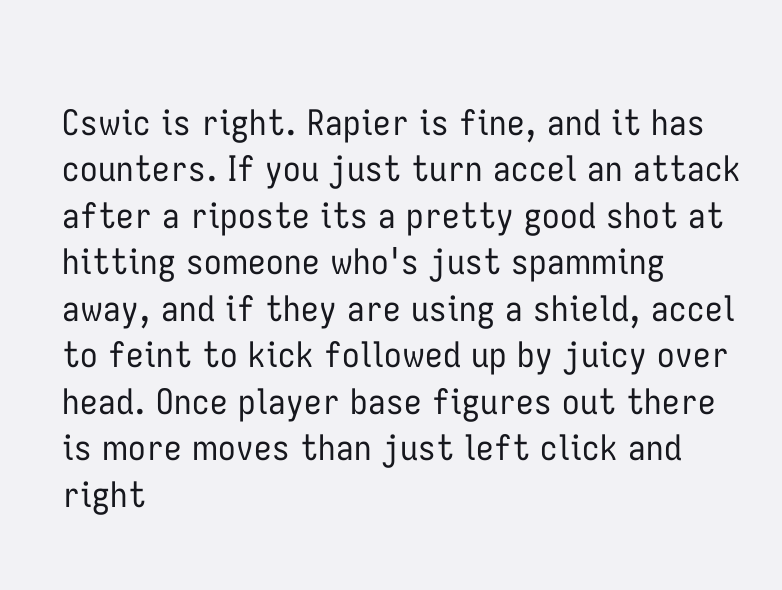Cswic is right. Rapier is fine, and it has counters. If you just turn accel an attack after a riposte its a pretty good shot at hitting someone who's just spamming away, and if they are using a shield, accel to feint to kick followed up by juicy over head. Once player base figures out there is more moves than just left click and right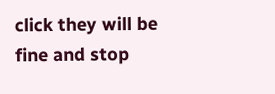click they will be fine and stop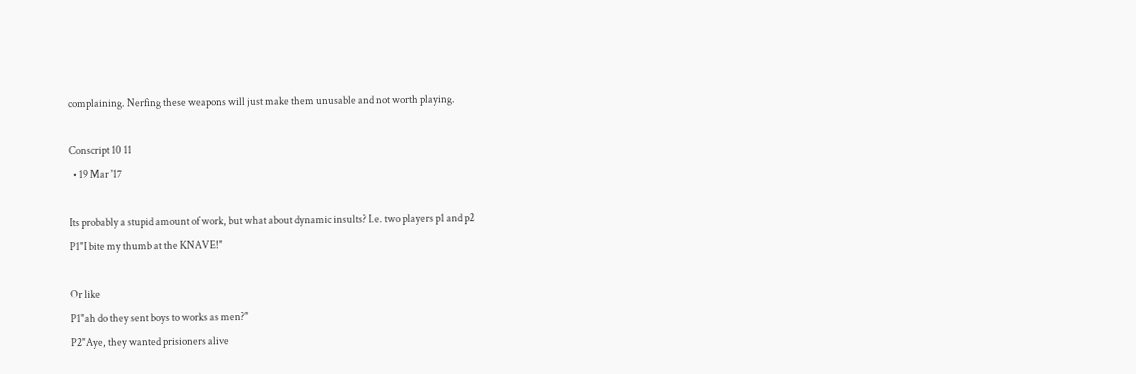complaining. Nerfing these weapons will just make them unusable and not worth playing.

Conscript 10 11
  • 19 Mar '17

Its probably a stupid amount of work, but what about dynamic insults? I.e. two players p1 and p2
P1"I bite my thumb at the KNAVE!"

Or like
P1"ah do they sent boys to works as men?"
P2"Aye, they wanted prisioners alive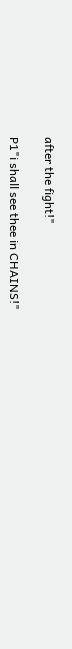after the fight!"

P1"i shall see thee in CHAINS!"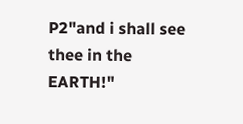P2"and i shall see thee in the EARTH!"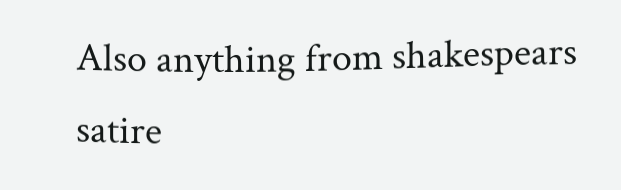Also anything from shakespears satire